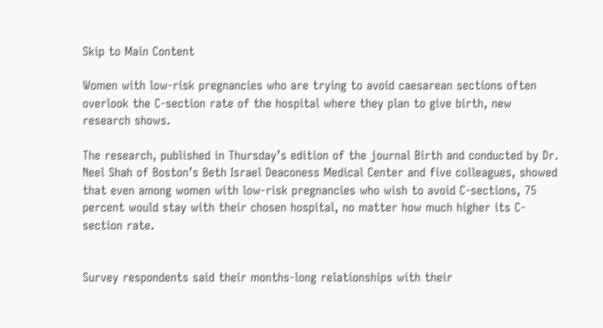Skip to Main Content

Women with low-risk pregnancies who are trying to avoid caesarean sections often overlook the C-section rate of the hospital where they plan to give birth, new research shows.

The research, published in Thursday’s edition of the journal Birth and conducted by Dr. Neel Shah of Boston’s Beth Israel Deaconess Medical Center and five colleagues, showed that even among women with low-risk pregnancies who wish to avoid C-sections, 75 percent would stay with their chosen hospital, no matter how much higher its C-section rate.


Survey respondents said their months-long relationships with their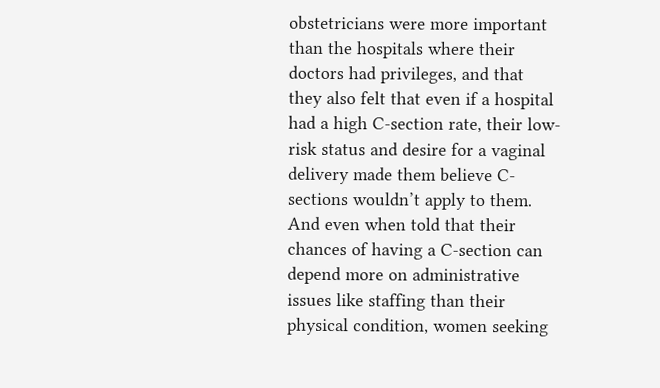obstetricians were more important than the hospitals where their doctors had privileges, and that they also felt that even if a hospital had a high C-section rate, their low-risk status and desire for a vaginal delivery made them believe C-sections wouldn’t apply to them. And even when told that their chances of having a C-section can depend more on administrative issues like staffing than their physical condition, women seeking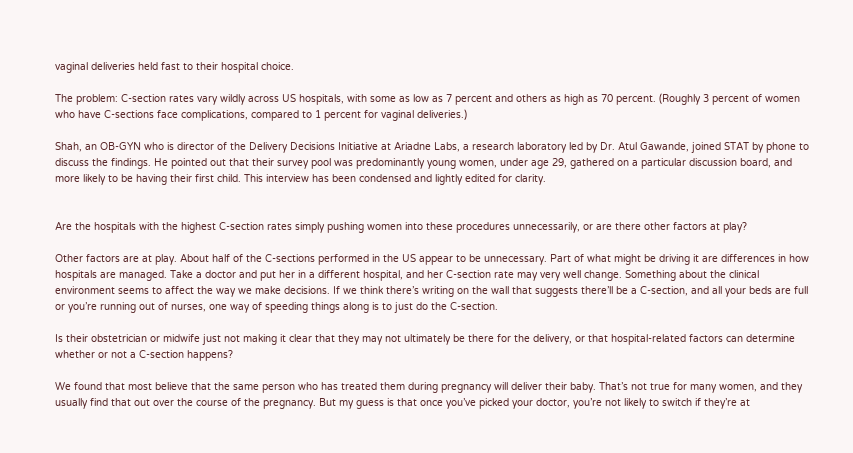vaginal deliveries held fast to their hospital choice.

The problem: C-section rates vary wildly across US hospitals, with some as low as 7 percent and others as high as 70 percent. (Roughly 3 percent of women who have C-sections face complications, compared to 1 percent for vaginal deliveries.)

Shah, an OB-GYN who is director of the Delivery Decisions Initiative at Ariadne Labs, a research laboratory led by Dr. Atul Gawande, joined STAT by phone to discuss the findings. He pointed out that their survey pool was predominantly young women, under age 29, gathered on a particular discussion board, and more likely to be having their first child. This interview has been condensed and lightly edited for clarity.


Are the hospitals with the highest C-section rates simply pushing women into these procedures unnecessarily, or are there other factors at play?

Other factors are at play. About half of the C-sections performed in the US appear to be unnecessary. Part of what might be driving it are differences in how hospitals are managed. Take a doctor and put her in a different hospital, and her C-section rate may very well change. Something about the clinical environment seems to affect the way we make decisions. If we think there’s writing on the wall that suggests there’ll be a C-section, and all your beds are full or you’re running out of nurses, one way of speeding things along is to just do the C-section.

Is their obstetrician or midwife just not making it clear that they may not ultimately be there for the delivery, or that hospital-related factors can determine whether or not a C-section happens?

We found that most believe that the same person who has treated them during pregnancy will deliver their baby. That’s not true for many women, and they usually find that out over the course of the pregnancy. But my guess is that once you’ve picked your doctor, you’re not likely to switch if they’re at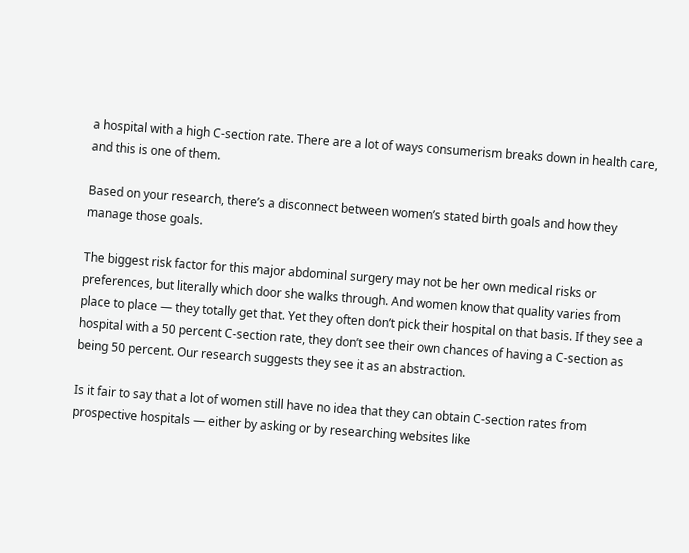a hospital with a high C-section rate. There are a lot of ways consumerism breaks down in health care, and this is one of them.

Based on your research, there’s a disconnect between women’s stated birth goals and how they manage those goals.

The biggest risk factor for this major abdominal surgery may not be her own medical risks or preferences, but literally which door she walks through. And women know that quality varies from place to place — they totally get that. Yet they often don’t pick their hospital on that basis. If they see a hospital with a 50 percent C-section rate, they don’t see their own chances of having a C-section as being 50 percent. Our research suggests they see it as an abstraction.

Is it fair to say that a lot of women still have no idea that they can obtain C-section rates from prospective hospitals — either by asking or by researching websites like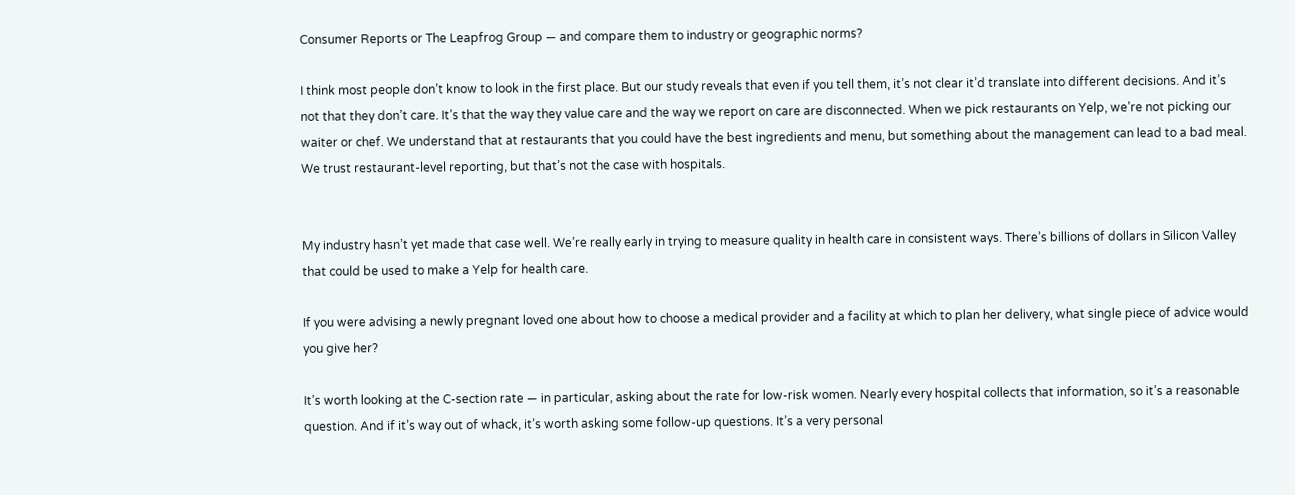Consumer Reports or The Leapfrog Group — and compare them to industry or geographic norms?

I think most people don’t know to look in the first place. But our study reveals that even if you tell them, it’s not clear it’d translate into different decisions. And it’s not that they don’t care. It’s that the way they value care and the way we report on care are disconnected. When we pick restaurants on Yelp, we’re not picking our waiter or chef. We understand that at restaurants that you could have the best ingredients and menu, but something about the management can lead to a bad meal. We trust restaurant-level reporting, but that’s not the case with hospitals.


My industry hasn’t yet made that case well. We’re really early in trying to measure quality in health care in consistent ways. There’s billions of dollars in Silicon Valley that could be used to make a Yelp for health care.

If you were advising a newly pregnant loved one about how to choose a medical provider and a facility at which to plan her delivery, what single piece of advice would you give her?

It’s worth looking at the C-section rate — in particular, asking about the rate for low-risk women. Nearly every hospital collects that information, so it’s a reasonable question. And if it’s way out of whack, it’s worth asking some follow-up questions. It’s a very personal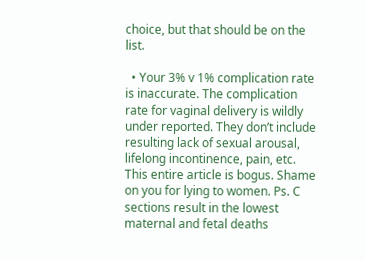choice, but that should be on the list.

  • Your 3% v 1% complication rate is inaccurate. The complication rate for vaginal delivery is wildly under reported. They don’t include resulting lack of sexual arousal, lifelong incontinence, pain, etc. This entire article is bogus. Shame on you for lying to women. Ps. C sections result in the lowest maternal and fetal deaths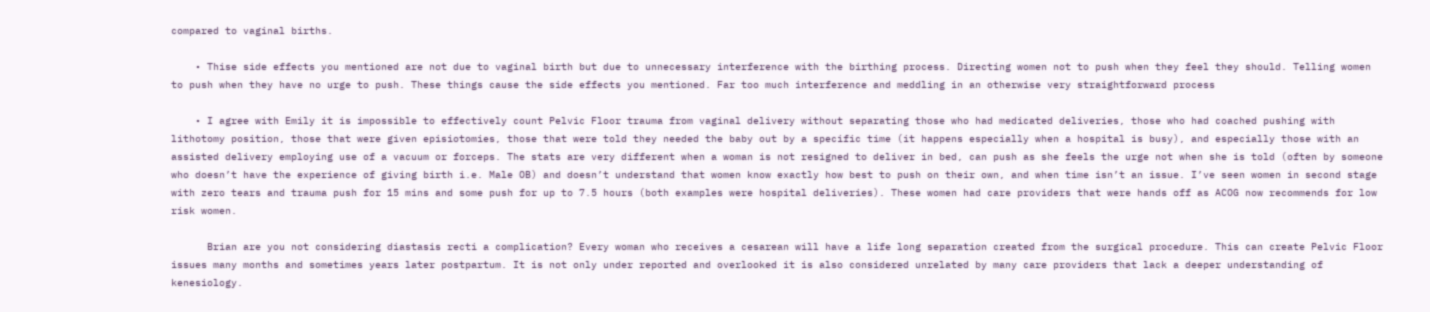compared to vaginal births.

    • Thise side effects you mentioned are not due to vaginal birth but due to unnecessary interference with the birthing process. Directing women not to push when they feel they should. Telling women to push when they have no urge to push. These things cause the side effects you mentioned. Far too much interference and meddling in an otherwise very straightforward process

    • I agree with Emily it is impossible to effectively count Pelvic Floor trauma from vaginal delivery without separating those who had medicated deliveries, those who had coached pushing with lithotomy position, those that were given episiotomies, those that were told they needed the baby out by a specific time (it happens especially when a hospital is busy), and especially those with an assisted delivery employing use of a vacuum or forceps. The stats are very different when a woman is not resigned to deliver in bed, can push as she feels the urge not when she is told (often by someone who doesn’t have the experience of giving birth i.e. Male OB) and doesn’t understand that women know exactly how best to push on their own, and when time isn’t an issue. I’ve seen women in second stage with zero tears and trauma push for 15 mins and some push for up to 7.5 hours (both examples were hospital deliveries). These women had care providers that were hands off as ACOG now recommends for low risk women.

      Brian are you not considering diastasis recti a complication? Every woman who receives a cesarean will have a life long separation created from the surgical procedure. This can create Pelvic Floor issues many months and sometimes years later postpartum. It is not only under reported and overlooked it is also considered unrelated by many care providers that lack a deeper understanding of kenesiology.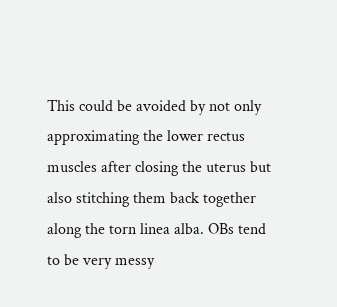This could be avoided by not only approximating the lower rectus muscles after closing the uterus but also stitching them back together along the torn linea alba. OBs tend to be very messy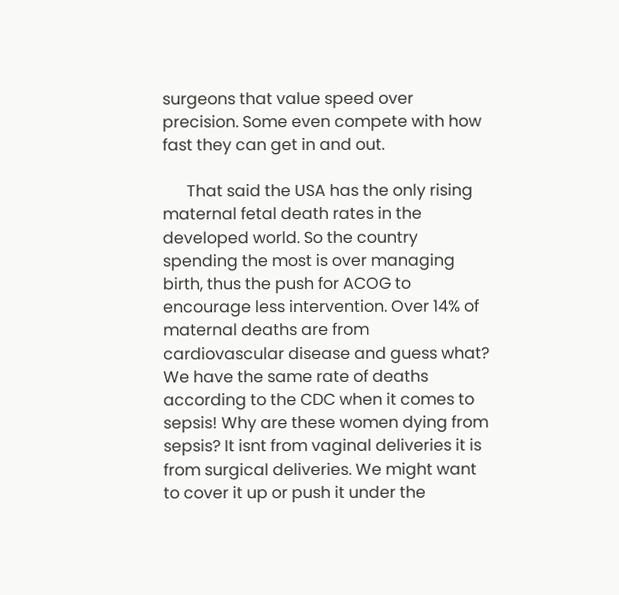surgeons that value speed over precision. Some even compete with how fast they can get in and out.

      That said the USA has the only rising maternal fetal death rates in the developed world. So the country spending the most is over managing birth, thus the push for ACOG to encourage less intervention. Over 14% of maternal deaths are from cardiovascular disease and guess what? We have the same rate of deaths according to the CDC when it comes to sepsis! Why are these women dying from sepsis? It isnt from vaginal deliveries it is from surgical deliveries. We might want to cover it up or push it under the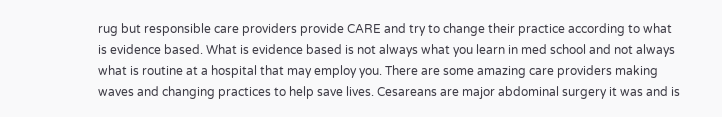rug but responsible care providers provide CARE and try to change their practice according to what is evidence based. What is evidence based is not always what you learn in med school and not always what is routine at a hospital that may employ you. There are some amazing care providers making waves and changing practices to help save lives. Cesareans are major abdominal surgery it was and is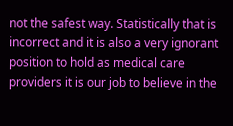not the safest way. Statistically that is incorrect and it is also a very ignorant position to hold as medical care providers it is our job to believe in the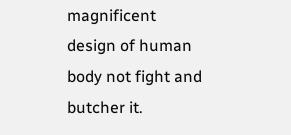magnificent design of human body not fight and butcher it.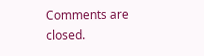Comments are closed.